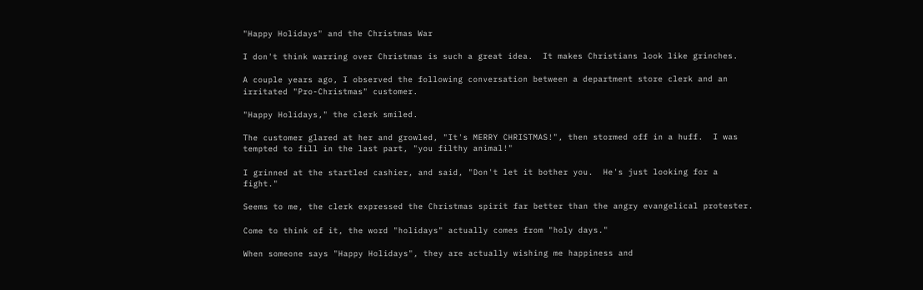"Happy Holidays" and the Christmas War

I don't think warring over Christmas is such a great idea.  It makes Christians look like grinches.

A couple years ago, I observed the following conversation between a department store clerk and an irritated "Pro-Christmas" customer.

"Happy Holidays," the clerk smiled.

The customer glared at her and growled, "It's MERRY CHRISTMAS!", then stormed off in a huff.  I was tempted to fill in the last part, "you filthy animal!"

I grinned at the startled cashier, and said, "Don't let it bother you.  He's just looking for a fight."

Seems to me, the clerk expressed the Christmas spirit far better than the angry evangelical protester.

Come to think of it, the word "holidays" actually comes from "holy days."

When someone says "Happy Holidays", they are actually wishing me happiness and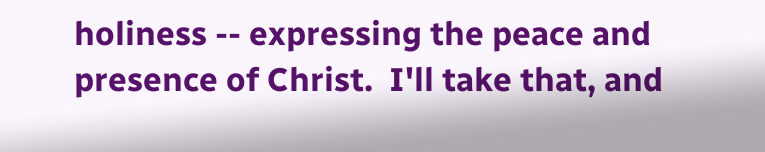holiness -- expressing the peace and presence of Christ.  I'll take that, and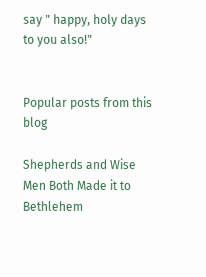say " happy, holy days to you also!"


Popular posts from this blog

Shepherds and Wise Men Both Made it to Bethlehem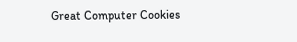Great Computer Cookies